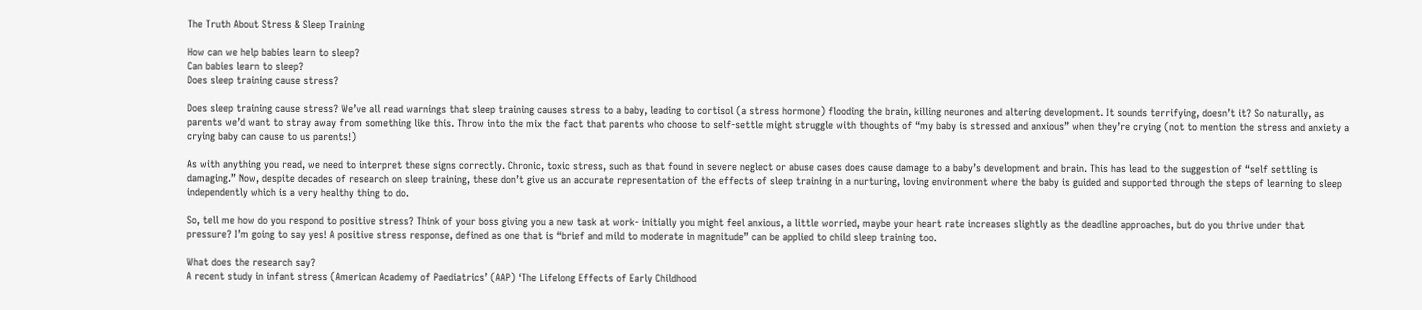The Truth About Stress & Sleep Training

How can we help babies learn to sleep?
Can babies learn to sleep?
Does sleep training cause stress?

Does sleep training cause stress? We’ve all read warnings that sleep training causes stress to a baby, leading to cortisol (a stress hormone) flooding the brain, killing neurones and altering development. It sounds terrifying, doesn’t it? So naturally, as parents we’d want to stray away from something like this. Throw into the mix the fact that parents who choose to self-settle might struggle with thoughts of “my baby is stressed and anxious” when they’re crying (not to mention the stress and anxiety a crying baby can cause to us parents!)

As with anything you read, we need to interpret these signs correctly. Chronic, toxic stress, such as that found in severe neglect or abuse cases does cause damage to a baby’s development and brain. This has lead to the suggestion of “self settling is damaging.” Now, despite decades of research on sleep training, these don’t give us an accurate representation of the effects of sleep training in a nurturing, loving environment where the baby is guided and supported through the steps of learning to sleep independently which is a very healthy thing to do.

So, tell me how do you respond to positive stress? Think of your boss giving you a new task at work- initially you might feel anxious, a little worried, maybe your heart rate increases slightly as the deadline approaches, but do you thrive under that pressure? I’m going to say yes! A positive stress response, defined as one that is “brief and mild to moderate in magnitude” can be applied to child sleep training too.

What does the research say?
A recent study in infant stress (American Academy of Paediatrics’ (AAP) ‘The Lifelong Effects of Early Childhood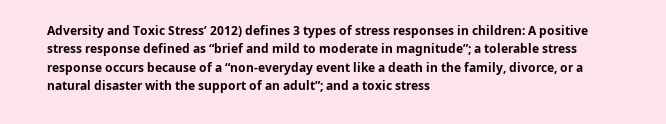Adversity and Toxic Stress’ 2012) defines 3 types of stress responses in children: A positive stress response defined as “brief and mild to moderate in magnitude”; a tolerable stress response occurs because of a “non-everyday event like a death in the family, divorce, or a natural disaster with the support of an adult”; and a toxic stress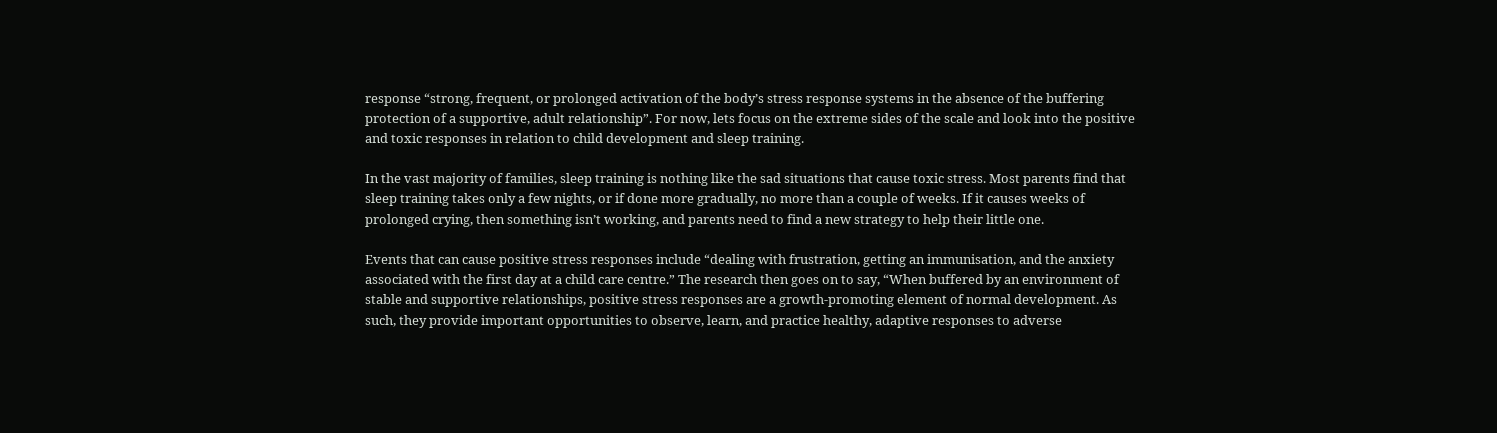response “strong, frequent, or prolonged activation of the body’s stress response systems in the absence of the buffering protection of a supportive, adult relationship”. For now, lets focus on the extreme sides of the scale and look into the positive and toxic responses in relation to child development and sleep training.

In the vast majority of families, sleep training is nothing like the sad situations that cause toxic stress. Most parents find that sleep training takes only a few nights, or if done more gradually, no more than a couple of weeks. If it causes weeks of prolonged crying, then something isn’t working, and parents need to find a new strategy to help their little one.

Events that can cause positive stress responses include “dealing with frustration, getting an immunisation, and the anxiety associated with the first day at a child care centre.” The research then goes on to say, “When buffered by an environment of stable and supportive relationships, positive stress responses are a growth-promoting element of normal development. As such, they provide important opportunities to observe, learn, and practice healthy, adaptive responses to adverse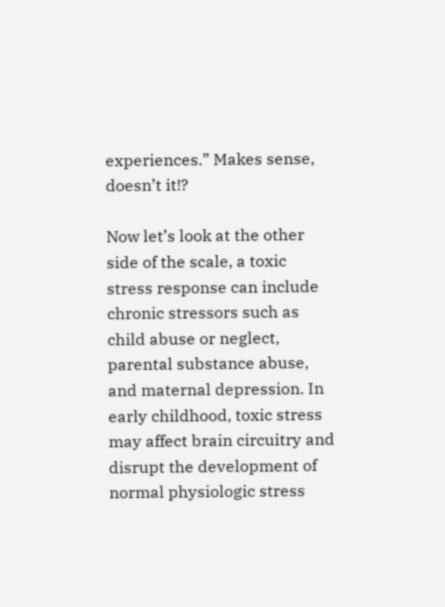experiences.” Makes sense, doesn’t it!?

Now let’s look at the other side of the scale, a toxic stress response can include chronic stressors such as child abuse or neglect, parental substance abuse, and maternal depression. In early childhood, toxic stress may affect brain circuitry and disrupt the development of normal physiologic stress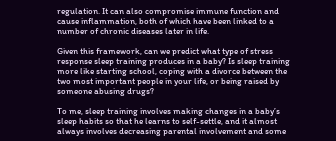regulation. It can also compromise immune function and cause inflammation, both of which have been linked to a number of chronic diseases later in life.

Given this framework, can we predict what type of stress response sleep training produces in a baby? Is sleep training more like starting school, coping with a divorce between the two most important people in your life, or being raised by someone abusing drugs?

To me, sleep training involves making changes in a baby’s sleep habits so that he learns to self-settle, and it almost always involves decreasing parental involvement and some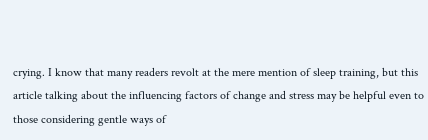crying. I know that many readers revolt at the mere mention of sleep training, but this article talking about the influencing factors of change and stress may be helpful even to those considering gentle ways of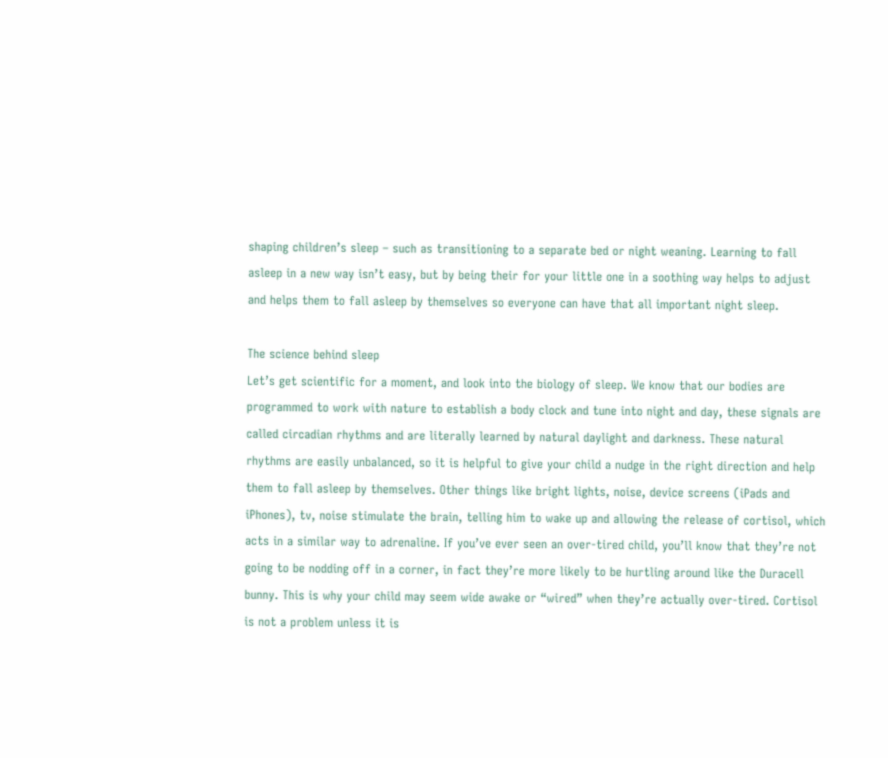shaping children’s sleep – such as transitioning to a separate bed or night weaning. Learning to fall asleep in a new way isn’t easy, but by being their for your little one in a soothing way helps to adjust and helps them to fall asleep by themselves so everyone can have that all important night sleep.

The science behind sleep
Let’s get scientific for a moment, and look into the biology of sleep. We know that our bodies are programmed to work with nature to establish a body clock and tune into night and day, these signals are called circadian rhythms and are literally learned by natural daylight and darkness. These natural rhythms are easily unbalanced, so it is helpful to give your child a nudge in the right direction and help them to fall asleep by themselves. Other things like bright lights, noise, device screens (iPads and iPhones), tv, noise stimulate the brain, telling him to wake up and allowing the release of cortisol, which acts in a similar way to adrenaline. If you’ve ever seen an over-tired child, you’ll know that they’re not going to be nodding off in a corner, in fact they’re more likely to be hurtling around like the Duracell bunny. This is why your child may seem wide awake or “wired” when they’re actually over-tired. Cortisol is not a problem unless it is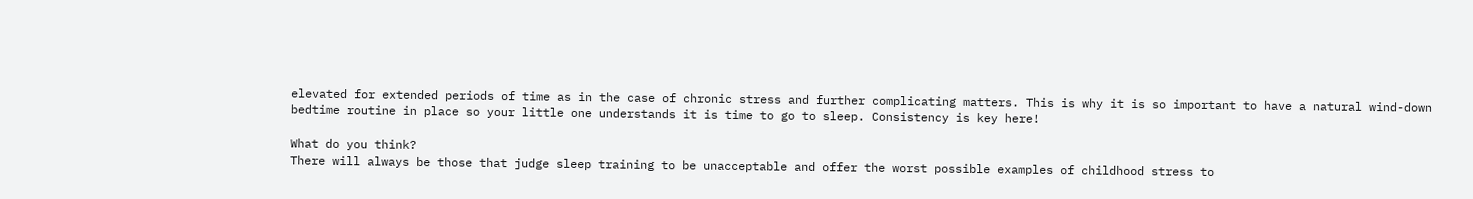elevated for extended periods of time as in the case of chronic stress and further complicating matters. This is why it is so important to have a natural wind-down bedtime routine in place so your little one understands it is time to go to sleep. Consistency is key here!

What do you think?
There will always be those that judge sleep training to be unacceptable and offer the worst possible examples of childhood stress to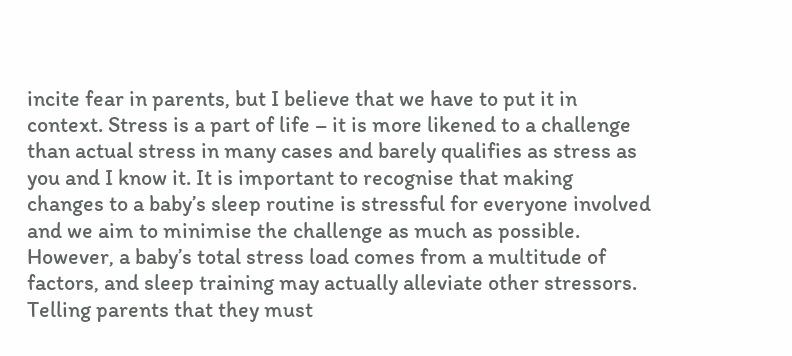incite fear in parents, but I believe that we have to put it in context. Stress is a part of life – it is more likened to a challenge than actual stress in many cases and barely qualifies as stress as you and I know it. It is important to recognise that making changes to a baby’s sleep routine is stressful for everyone involved and we aim to minimise the challenge as much as possible. However, a baby’s total stress load comes from a multitude of factors, and sleep training may actually alleviate other stressors. Telling parents that they must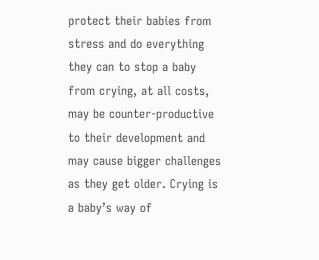protect their babies from stress and do everything they can to stop a baby from crying, at all costs, may be counter-productive to their development and may cause bigger challenges as they get older. Crying is a baby’s way of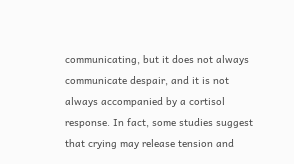communicating, but it does not always communicate despair, and it is not always accompanied by a cortisol response. In fact, some studies suggest that crying may release tension and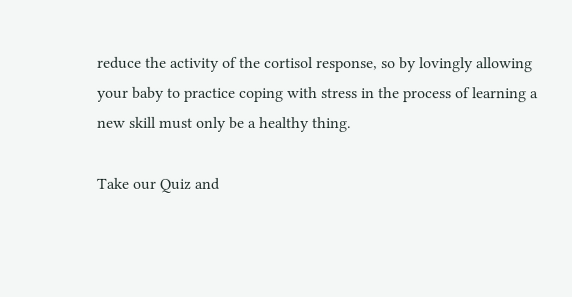reduce the activity of the cortisol response, so by lovingly allowing your baby to practice coping with stress in the process of learning a new skill must only be a healthy thing.

Take our Quiz and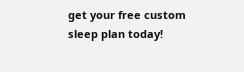get your free custom sleep plan today!